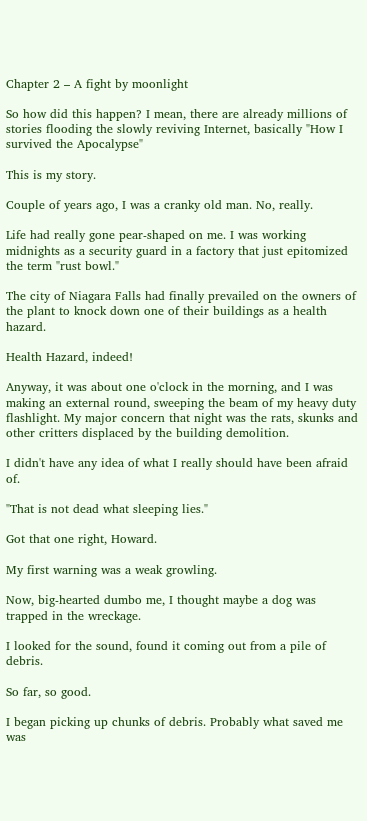Chapter 2 – A fight by moonlight

So how did this happen? I mean, there are already millions of stories flooding the slowly reviving Internet, basically "How I survived the Apocalypse"

This is my story.

Couple of years ago, I was a cranky old man. No, really.

Life had really gone pear-shaped on me. I was working midnights as a security guard in a factory that just epitomized the term "rust bowl."

The city of Niagara Falls had finally prevailed on the owners of the plant to knock down one of their buildings as a health hazard.

Health Hazard, indeed!

Anyway, it was about one o'clock in the morning, and I was making an external round, sweeping the beam of my heavy duty flashlight. My major concern that night was the rats, skunks and other critters displaced by the building demolition.

I didn't have any idea of what I really should have been afraid of.

"That is not dead what sleeping lies."

Got that one right, Howard.

My first warning was a weak growling.

Now, big-hearted dumbo me, I thought maybe a dog was trapped in the wreckage.

I looked for the sound, found it coming out from a pile of debris.

So far, so good.

I began picking up chunks of debris. Probably what saved me was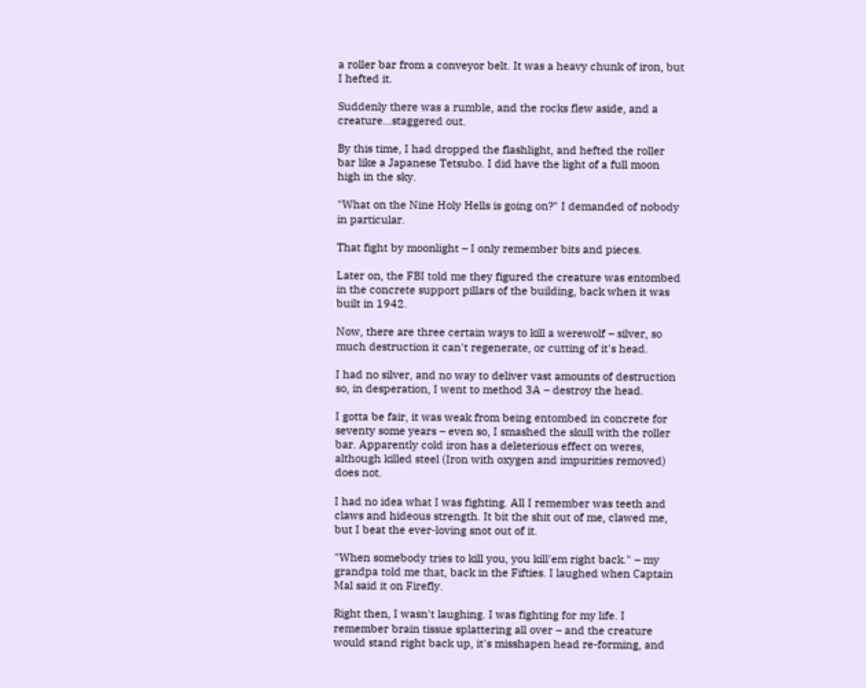a roller bar from a conveyor belt. It was a heavy chunk of iron, but I hefted it.

Suddenly there was a rumble, and the rocks flew aside, and a creature…staggered out.

By this time, I had dropped the flashlight, and hefted the roller bar like a Japanese Tetsubo. I did have the light of a full moon high in the sky.

"What on the Nine Holy Hells is going on?" I demanded of nobody in particular.

That fight by moonlight – I only remember bits and pieces.

Later on, the FBI told me they figured the creature was entombed in the concrete support pillars of the building, back when it was built in 1942.

Now, there are three certain ways to kill a werewolf – silver, so much destruction it can't regenerate, or cutting of it's head.

I had no silver, and no way to deliver vast amounts of destruction so, in desperation, I went to method 3A – destroy the head.

I gotta be fair, it was weak from being entombed in concrete for seventy some years – even so, I smashed the skull with the roller bar. Apparently cold iron has a deleterious effect on weres, although killed steel (Iron with oxygen and impurities removed) does not.

I had no idea what I was fighting. All I remember was teeth and claws and hideous strength. It bit the shit out of me, clawed me, but I beat the ever-loving snot out of it.

"When somebody tries to kill you, you kill'em right back." – my grandpa told me that, back in the Fifties. I laughed when Captain Mal said it on Firefly.

Right then, I wasn't laughing. I was fighting for my life. I remember brain tissue splattering all over – and the creature would stand right back up, it's misshapen head re-forming, and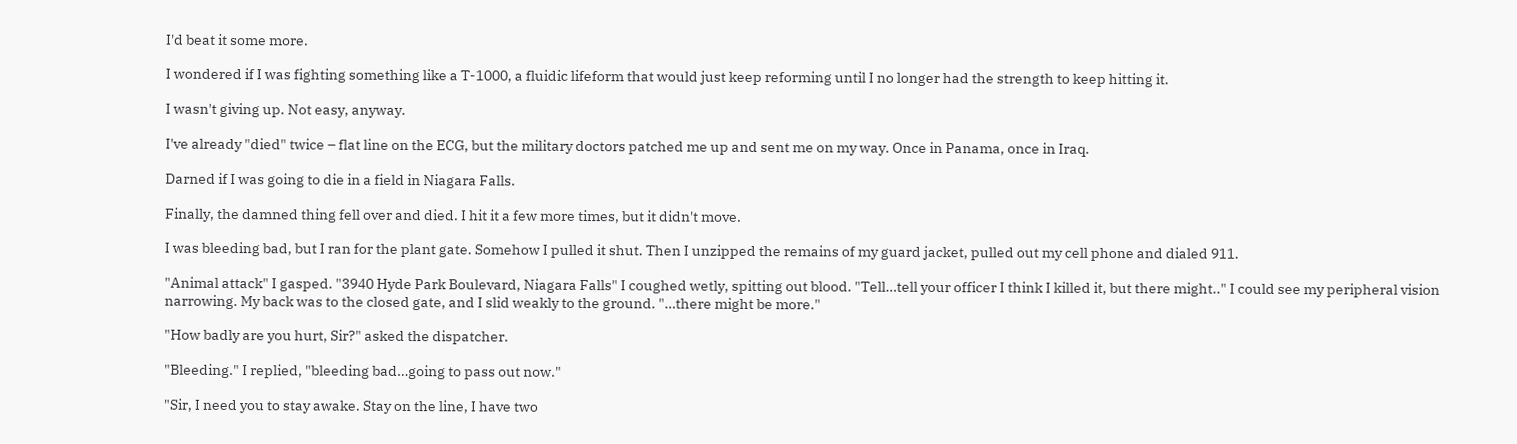I'd beat it some more.

I wondered if I was fighting something like a T-1000, a fluidic lifeform that would just keep reforming until I no longer had the strength to keep hitting it.

I wasn't giving up. Not easy, anyway.

I've already "died" twice – flat line on the ECG, but the military doctors patched me up and sent me on my way. Once in Panama, once in Iraq.

Darned if I was going to die in a field in Niagara Falls.

Finally, the damned thing fell over and died. I hit it a few more times, but it didn't move.

I was bleeding bad, but I ran for the plant gate. Somehow I pulled it shut. Then I unzipped the remains of my guard jacket, pulled out my cell phone and dialed 911.

"Animal attack" I gasped. "3940 Hyde Park Boulevard, Niagara Falls" I coughed wetly, spitting out blood. "Tell…tell your officer I think I killed it, but there might.." I could see my peripheral vision narrowing. My back was to the closed gate, and I slid weakly to the ground. "…there might be more."

"How badly are you hurt, Sir?" asked the dispatcher.

"Bleeding." I replied, "bleeding bad…going to pass out now."

"Sir, I need you to stay awake. Stay on the line, I have two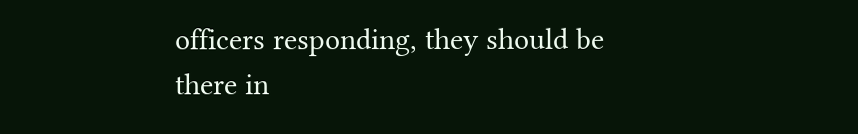officers responding, they should be there in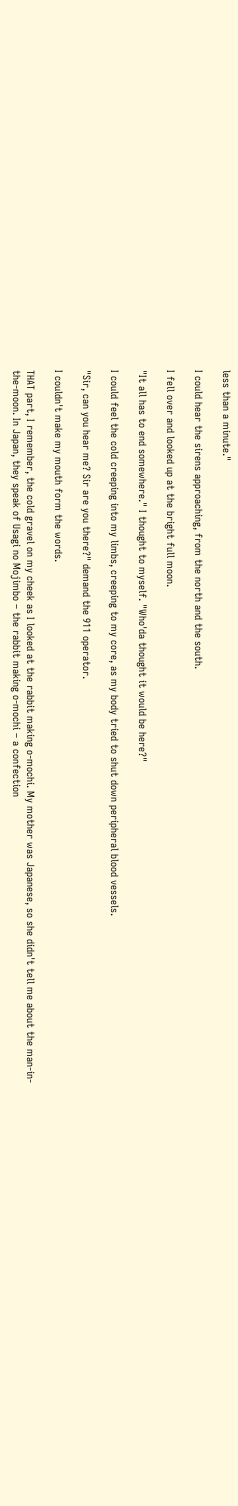less than a minute."

I could hear the sirens approaching, from the north and the south.

I fell over and looked up at the bright full moon.

"It all has to end somewhere." I thought to myself. "Who'da thought it would be here?"

I could feel the cold creeping into my limbs, creeping to my core, as my body tried to shut down peripheral blood vessels.

"Sir, can you hear me? Sir are you there?" demand the 911 operator.

I couldn't make my mouth form the words.

THAT part, I remember, the cold gravel on my cheek as I looked at the rabbit making o-mochi. My mother was Japanese, so she didn't tell me about the man-in-the-moon. In Japan, they speak of Usagi no Mojimbo – the rabbit making o-mochi – a confection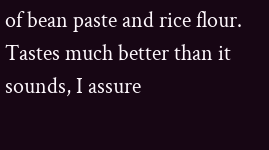of bean paste and rice flour. Tastes much better than it sounds, I assure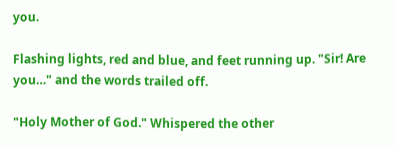you.

Flashing lights, red and blue, and feet running up. "Sir! Are you…" and the words trailed off.

"Holy Mother of God." Whispered the other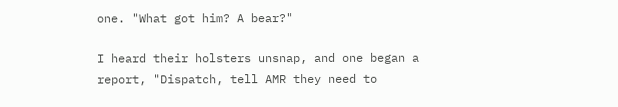one. "What got him? A bear?"

I heard their holsters unsnap, and one began a report, "Dispatch, tell AMR they need to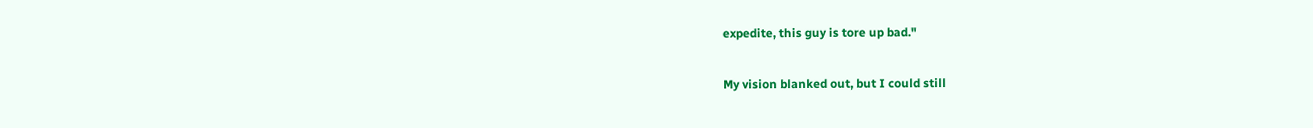expedite, this guy is tore up bad."

My vision blanked out, but I could still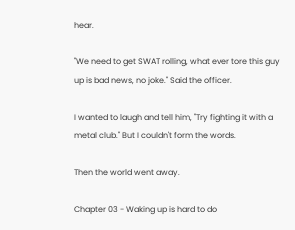hear.

"We need to get SWAT rolling, what ever tore this guy up is bad news, no joke." Said the officer.

I wanted to laugh and tell him, "Try fighting it with a metal club." But I couldn't form the words.

Then the world went away.

Chapter 03 - Waking up is hard to do